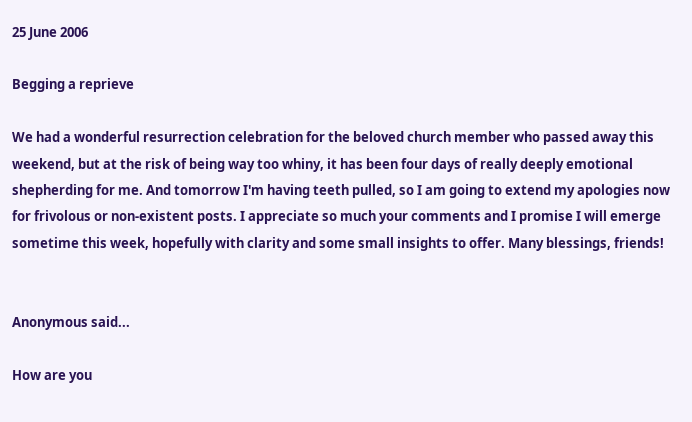25 June 2006

Begging a reprieve

We had a wonderful resurrection celebration for the beloved church member who passed away this weekend, but at the risk of being way too whiny, it has been four days of really deeply emotional shepherding for me. And tomorrow I'm having teeth pulled, so I am going to extend my apologies now for frivolous or non-existent posts. I appreciate so much your comments and I promise I will emerge sometime this week, hopefully with clarity and some small insights to offer. Many blessings, friends!


Anonymous said...

How are you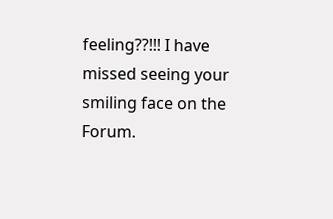feeling??!!! I have missed seeing your smiling face on the Forum.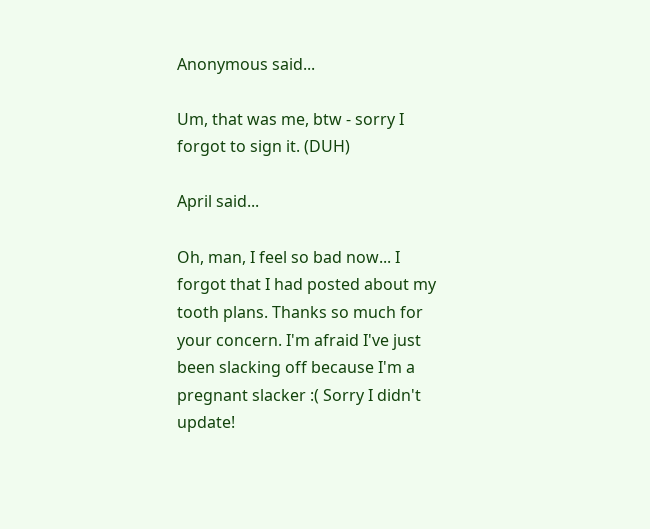Anonymous said...

Um, that was me, btw - sorry I forgot to sign it. (DUH)

April said...

Oh, man, I feel so bad now... I forgot that I had posted about my tooth plans. Thanks so much for your concern. I'm afraid I've just been slacking off because I'm a pregnant slacker :( Sorry I didn't update!